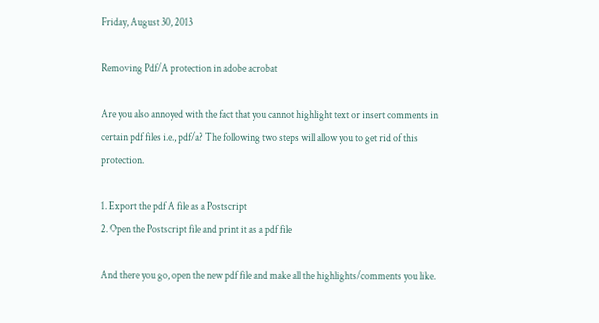Friday, August 30, 2013

Removing Pdf/A protection in adobe acrobat

Are you also annoyed with the fact that you cannot highlight text or insert comments in certain pdf files i.e., pdf/a? The following two steps will allow you to get rid of this protection.

1. Export the pdf A file as a Postscript
2. Open the Postscript file and print it as a pdf file

And there you go, open the new pdf file and make all the highlights/comments you like.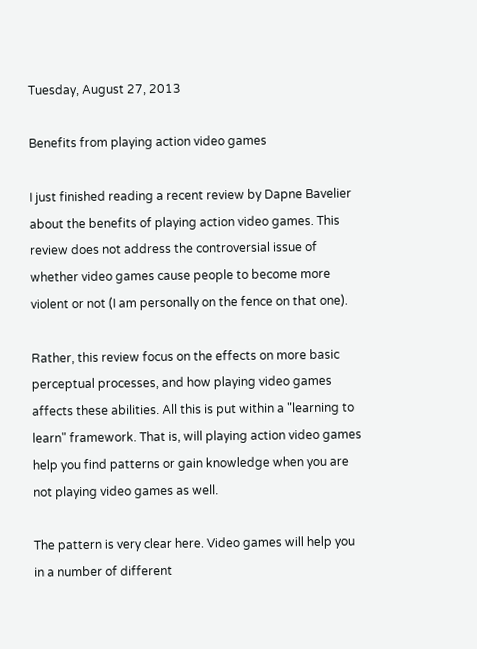Tuesday, August 27, 2013

Benefits from playing action video games

I just finished reading a recent review by Dapne Bavelier about the benefits of playing action video games. This review does not address the controversial issue of whether video games cause people to become more violent or not (I am personally on the fence on that one).

Rather, this review focus on the effects on more basic perceptual processes, and how playing video games affects these abilities. All this is put within a "learning to learn" framework. That is, will playing action video games help you find patterns or gain knowledge when you are not playing video games as well.

The pattern is very clear here. Video games will help you in a number of different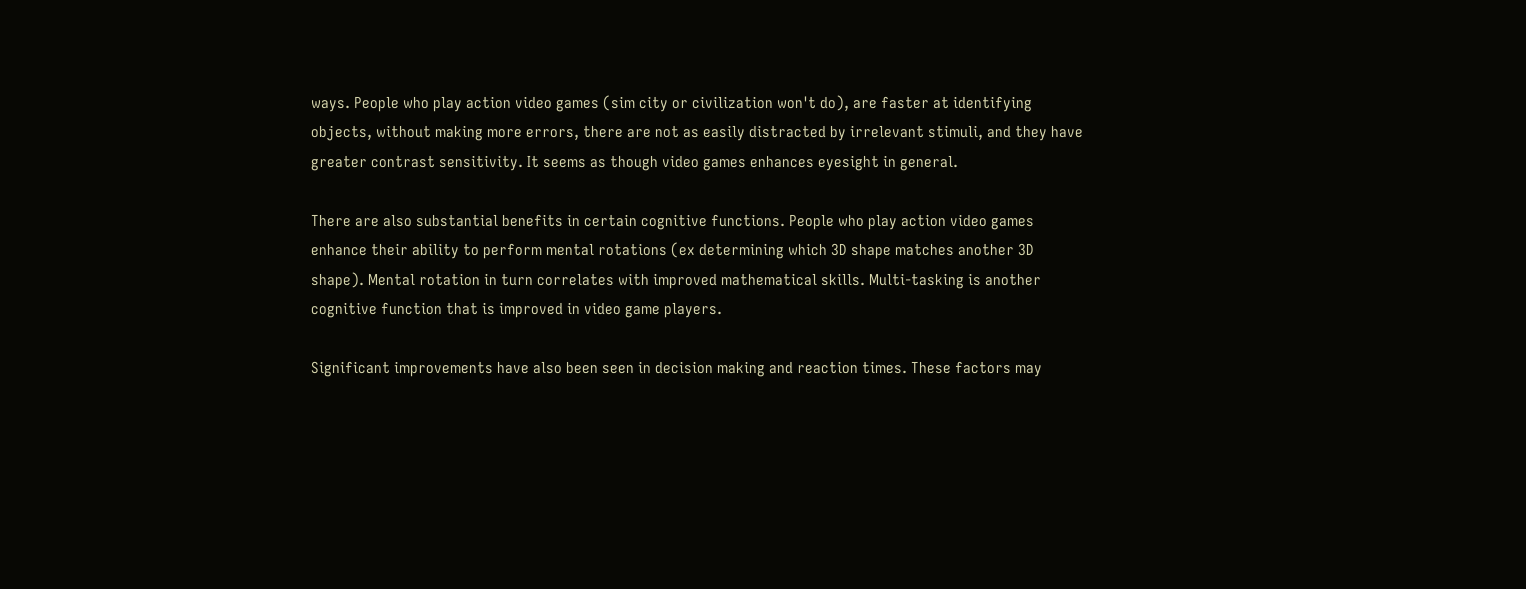ways. People who play action video games (sim city or civilization won't do), are faster at identifying objects, without making more errors, there are not as easily distracted by irrelevant stimuli, and they have greater contrast sensitivity. It seems as though video games enhances eyesight in general.

There are also substantial benefits in certain cognitive functions. People who play action video games enhance their ability to perform mental rotations (ex determining which 3D shape matches another 3D shape). Mental rotation in turn correlates with improved mathematical skills. Multi-tasking is another cognitive function that is improved in video game players.

Significant improvements have also been seen in decision making and reaction times. These factors may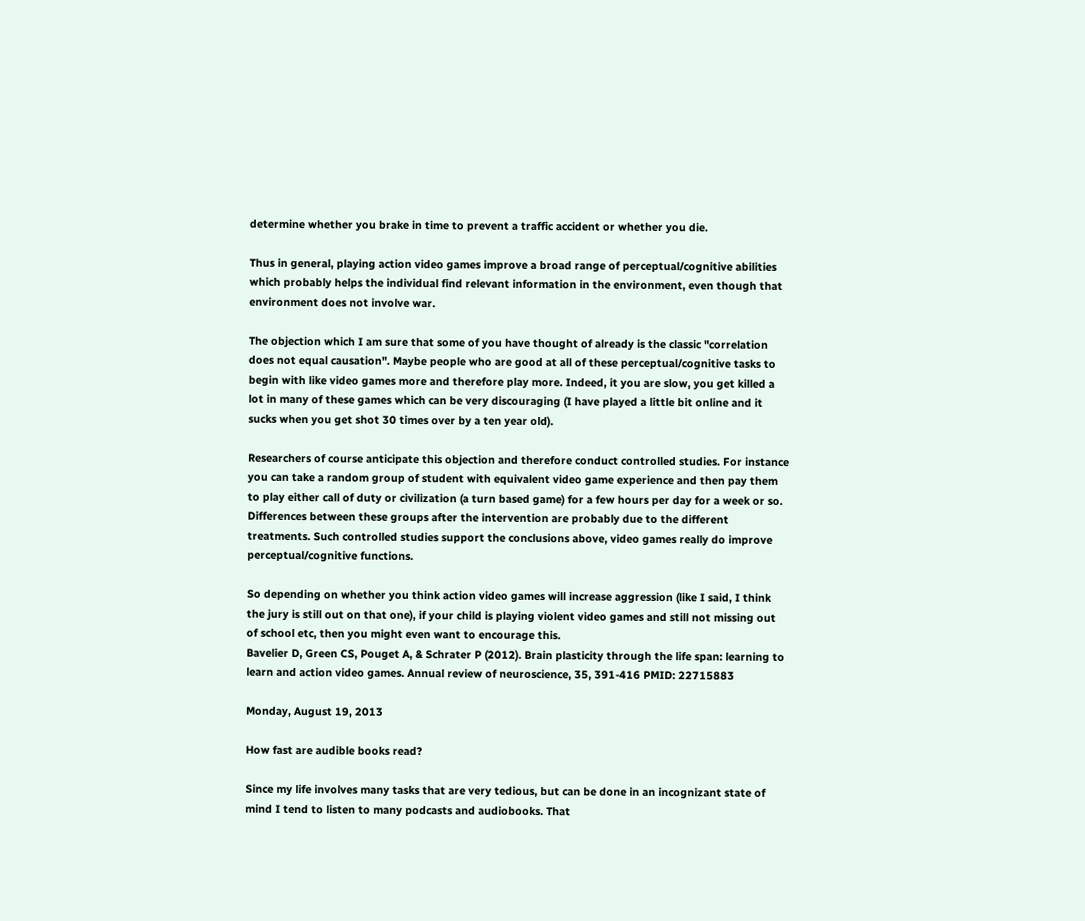determine whether you brake in time to prevent a traffic accident or whether you die.

Thus in general, playing action video games improve a broad range of perceptual/cognitive abilities which probably helps the individual find relevant information in the environment, even though that environment does not involve war.

The objection which I am sure that some of you have thought of already is the classic "correlation does not equal causation". Maybe people who are good at all of these perceptual/cognitive tasks to begin with like video games more and therefore play more. Indeed, it you are slow, you get killed a lot in many of these games which can be very discouraging (I have played a little bit online and it sucks when you get shot 30 times over by a ten year old).

Researchers of course anticipate this objection and therefore conduct controlled studies. For instance you can take a random group of student with equivalent video game experience and then pay them to play either call of duty or civilization (a turn based game) for a few hours per day for a week or so. Differences between these groups after the intervention are probably due to the different treatments. Such controlled studies support the conclusions above, video games really do improve perceptual/cognitive functions.

So depending on whether you think action video games will increase aggression (like I said, I think the jury is still out on that one), if your child is playing violent video games and still not missing out of school etc, then you might even want to encourage this.
Bavelier D, Green CS, Pouget A, & Schrater P (2012). Brain plasticity through the life span: learning to learn and action video games. Annual review of neuroscience, 35, 391-416 PMID: 22715883

Monday, August 19, 2013

How fast are audible books read?

Since my life involves many tasks that are very tedious, but can be done in an incognizant state of mind I tend to listen to many podcasts and audiobooks. That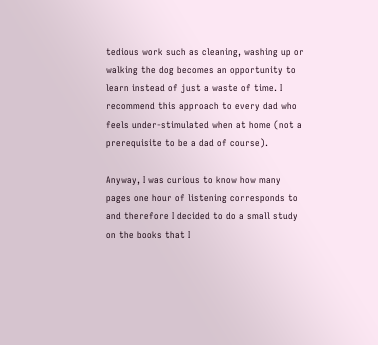tedious work such as cleaning, washing up or walking the dog becomes an opportunity to learn instead of just a waste of time. I recommend this approach to every dad who feels under-stimulated when at home (not a prerequisite to be a dad of course).

Anyway, I was curious to know how many pages one hour of listening corresponds to and therefore I decided to do a small study on the books that I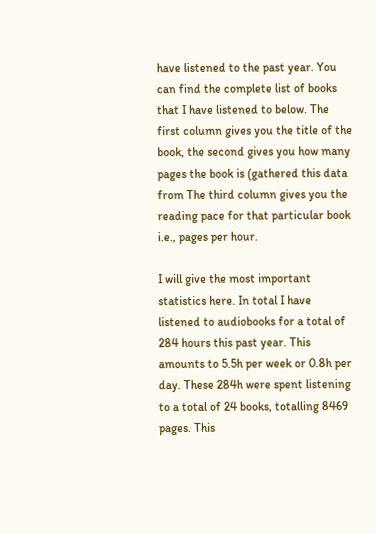have listened to the past year. You can find the complete list of books that I have listened to below. The first column gives you the title of the book, the second gives you how many pages the book is (gathered this data from The third column gives you the reading pace for that particular book i.e., pages per hour.

I will give the most important statistics here. In total I have listened to audiobooks for a total of 284 hours this past year. This amounts to 5.5h per week or 0.8h per day. These 284h were spent listening to a total of 24 books, totalling 8469 pages. This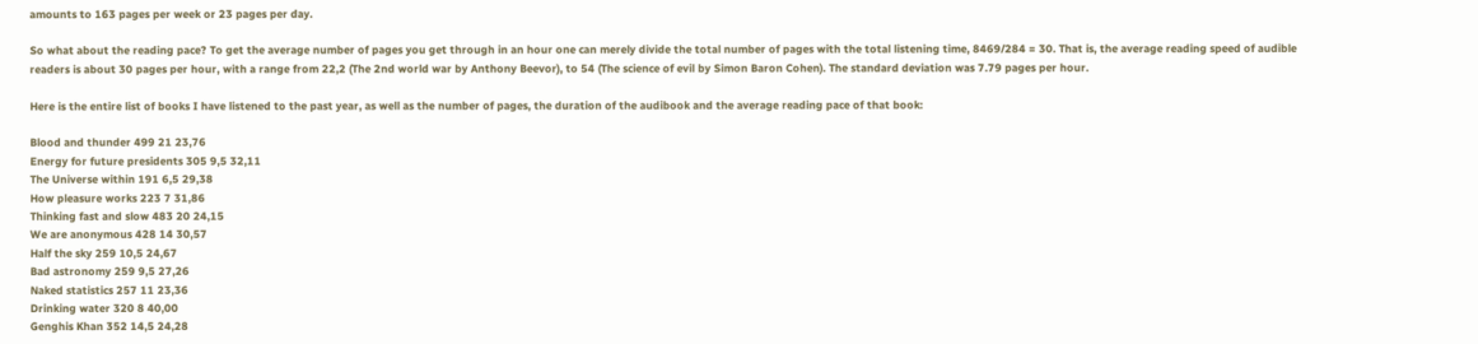amounts to 163 pages per week or 23 pages per day.

So what about the reading pace? To get the average number of pages you get through in an hour one can merely divide the total number of pages with the total listening time, 8469/284 = 30. That is, the average reading speed of audible readers is about 30 pages per hour, with a range from 22,2 (The 2nd world war by Anthony Beevor), to 54 (The science of evil by Simon Baron Cohen). The standard deviation was 7.79 pages per hour.

Here is the entire list of books I have listened to the past year, as well as the number of pages, the duration of the audibook and the average reading pace of that book:

Blood and thunder 499 21 23,76
Energy for future presidents 305 9,5 32,11
The Universe within 191 6,5 29,38
How pleasure works 223 7 31,86
Thinking fast and slow 483 20 24,15
We are anonymous 428 14 30,57
Half the sky 259 10,5 24,67
Bad astronomy 259 9,5 27,26
Naked statistics 257 11 23,36
Drinking water 320 8 40,00
Genghis Khan 352 14,5 24,28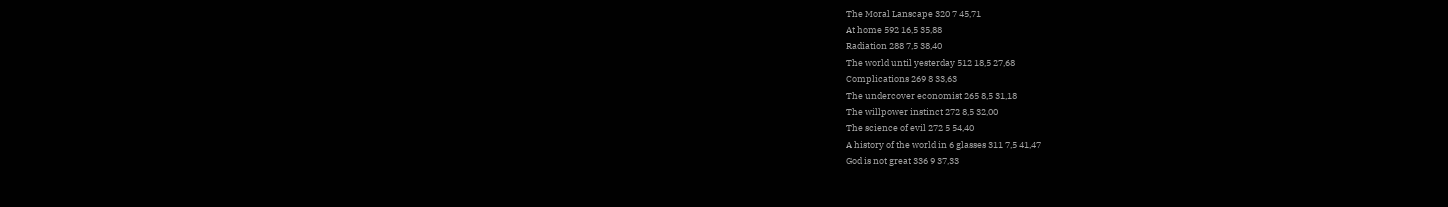The Moral Lanscape 320 7 45,71
At home 592 16,5 35,88
Radiation 288 7,5 38,40
The world until yesterday 512 18,5 27,68
Complications 269 8 33,63
The undercover economist 265 8,5 31,18
The willpower instinct 272 8,5 32,00
The science of evil 272 5 54,40
A history of the world in 6 glasses 311 7,5 41,47
God is not great 336 9 37,33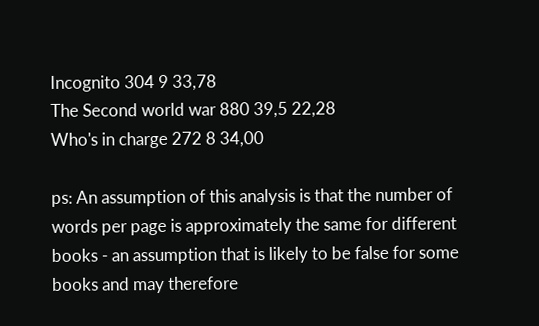Incognito 304 9 33,78
The Second world war 880 39,5 22,28
Who's in charge 272 8 34,00

ps: An assumption of this analysis is that the number of words per page is approximately the same for different books - an assumption that is likely to be false for some books and may therefore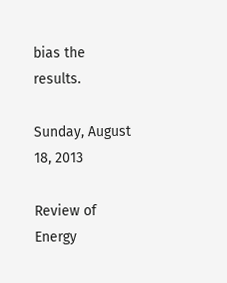bias the results.

Sunday, August 18, 2013

Review of Energy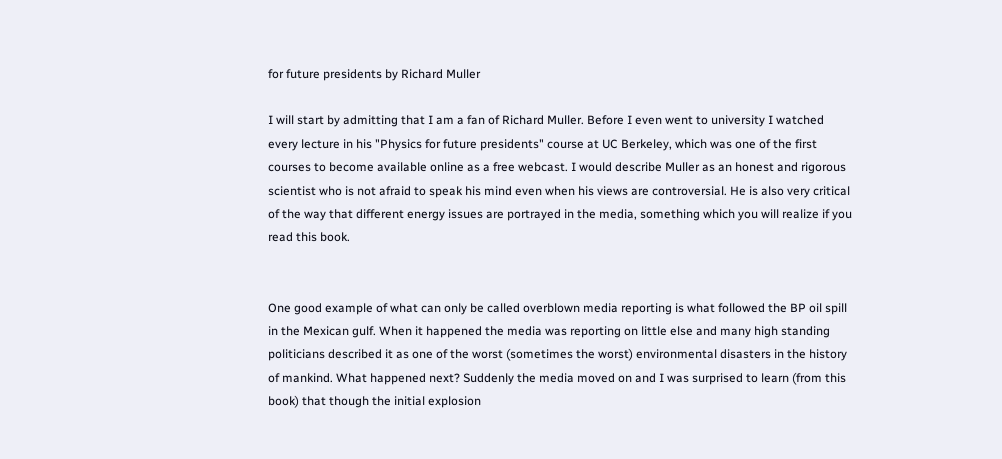for future presidents by Richard Muller

I will start by admitting that I am a fan of Richard Muller. Before I even went to university I watched every lecture in his "Physics for future presidents" course at UC Berkeley, which was one of the first courses to become available online as a free webcast. I would describe Muller as an honest and rigorous scientist who is not afraid to speak his mind even when his views are controversial. He is also very critical of the way that different energy issues are portrayed in the media, something which you will realize if you read this book.


One good example of what can only be called overblown media reporting is what followed the BP oil spill in the Mexican gulf. When it happened the media was reporting on little else and many high standing politicians described it as one of the worst (sometimes the worst) environmental disasters in the history of mankind. What happened next? Suddenly the media moved on and I was surprised to learn (from this book) that though the initial explosion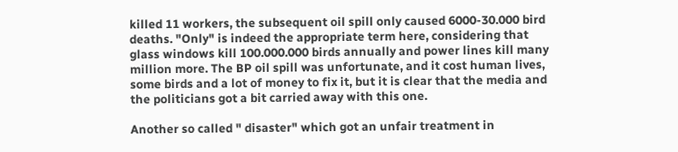killed 11 workers, the subsequent oil spill only caused 6000-30.000 bird deaths. "Only" is indeed the appropriate term here, considering that glass windows kill 100.000.000 birds annually and power lines kill many million more. The BP oil spill was unfortunate, and it cost human lives, some birds and a lot of money to fix it, but it is clear that the media and the politicians got a bit carried away with this one.

Another so called " disaster" which got an unfair treatment in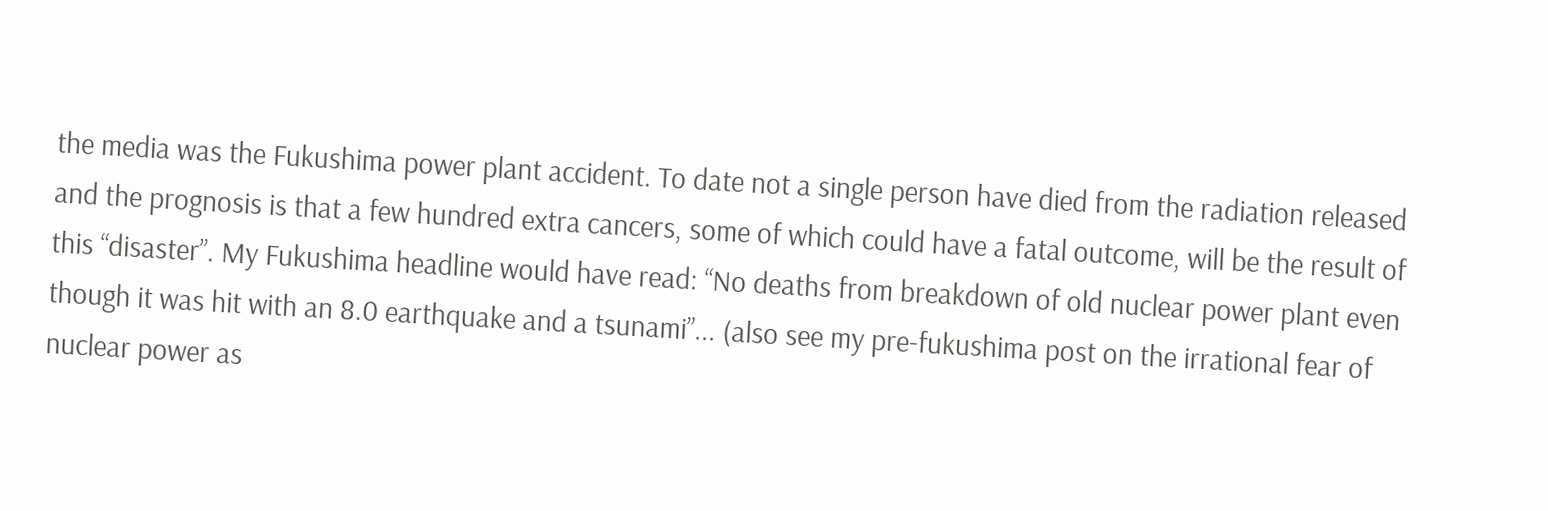the media was the Fukushima power plant accident. To date not a single person have died from the radiation released and the prognosis is that a few hundred extra cancers, some of which could have a fatal outcome, will be the result of this “disaster”. My Fukushima headline would have read: “No deaths from breakdown of old nuclear power plant even though it was hit with an 8.0 earthquake and a tsunami”... (also see my pre-fukushima post on the irrational fear of nuclear power as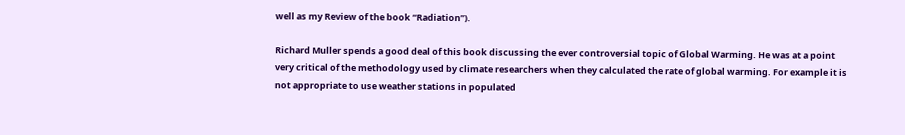well as my Review of the book “Radiation”).

Richard Muller spends a good deal of this book discussing the ever controversial topic of Global Warming. He was at a point very critical of the methodology used by climate researchers when they calculated the rate of global warming. For example it is not appropriate to use weather stations in populated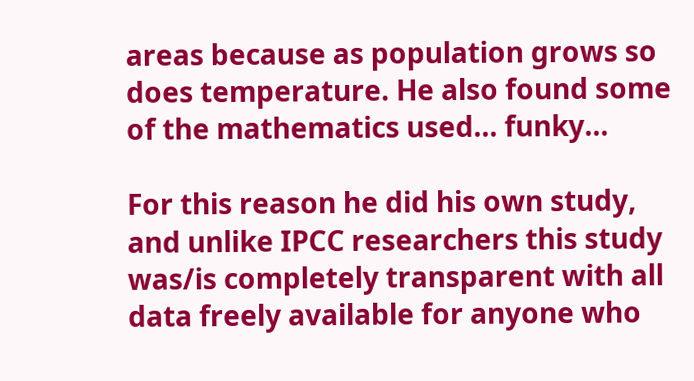areas because as population grows so does temperature. He also found some of the mathematics used... funky...

For this reason he did his own study, and unlike IPCC researchers this study was/is completely transparent with all data freely available for anyone who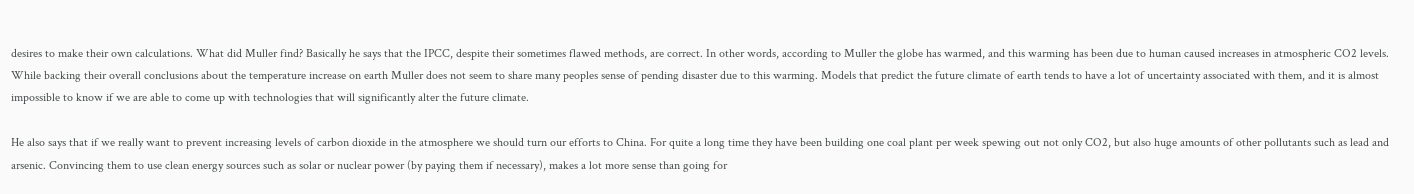desires to make their own calculations. What did Muller find? Basically he says that the IPCC, despite their sometimes flawed methods, are correct. In other words, according to Muller the globe has warmed, and this warming has been due to human caused increases in atmospheric CO2 levels. While backing their overall conclusions about the temperature increase on earth Muller does not seem to share many peoples sense of pending disaster due to this warming. Models that predict the future climate of earth tends to have a lot of uncertainty associated with them, and it is almost impossible to know if we are able to come up with technologies that will significantly alter the future climate.

He also says that if we really want to prevent increasing levels of carbon dioxide in the atmosphere we should turn our efforts to China. For quite a long time they have been building one coal plant per week spewing out not only CO2, but also huge amounts of other pollutants such as lead and arsenic. Convincing them to use clean energy sources such as solar or nuclear power (by paying them if necessary), makes a lot more sense than going for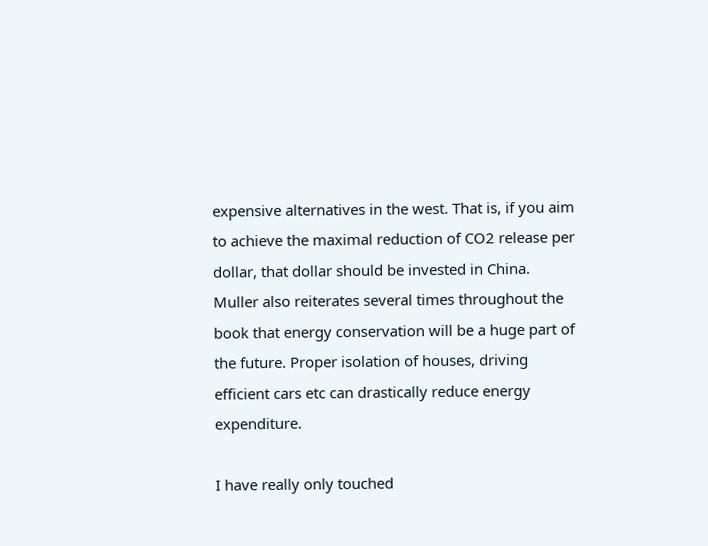expensive alternatives in the west. That is, if you aim to achieve the maximal reduction of CO2 release per dollar, that dollar should be invested in China. Muller also reiterates several times throughout the book that energy conservation will be a huge part of the future. Proper isolation of houses, driving efficient cars etc can drastically reduce energy expenditure.

I have really only touched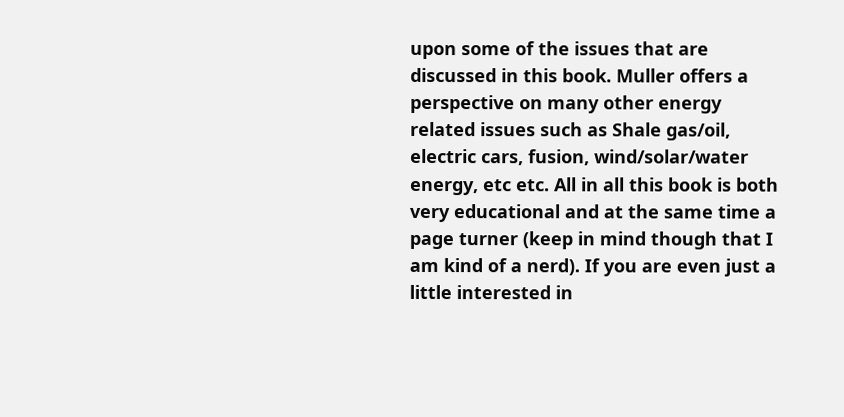upon some of the issues that are discussed in this book. Muller offers a perspective on many other energy related issues such as Shale gas/oil, electric cars, fusion, wind/solar/water energy, etc etc. All in all this book is both very educational and at the same time a page turner (keep in mind though that I am kind of a nerd). If you are even just a little interested in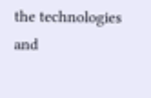the technologies and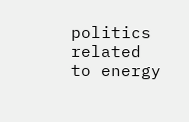politics related to energy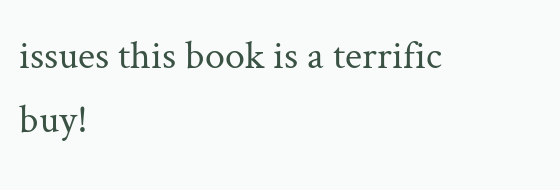issues this book is a terrific buy!